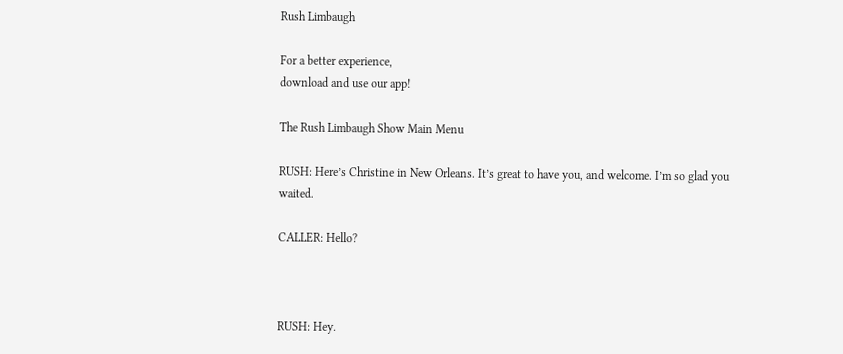Rush Limbaugh

For a better experience,
download and use our app!

The Rush Limbaugh Show Main Menu

RUSH: Here’s Christine in New Orleans. It’s great to have you, and welcome. I’m so glad you waited.

CALLER: Hello?



RUSH: Hey.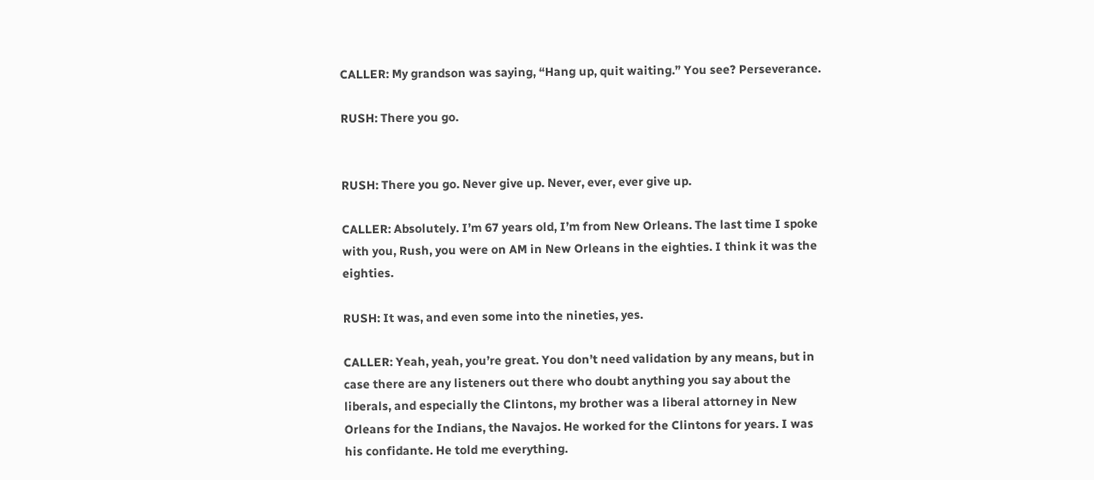CALLER: My grandson was saying, “Hang up, quit waiting.” You see? Perseverance.

RUSH: There you go.


RUSH: There you go. Never give up. Never, ever, ever give up.

CALLER: Absolutely. I’m 67 years old, I’m from New Orleans. The last time I spoke with you, Rush, you were on AM in New Orleans in the eighties. I think it was the eighties.

RUSH: It was, and even some into the nineties, yes.

CALLER: Yeah, yeah, you’re great. You don’t need validation by any means, but in case there are any listeners out there who doubt anything you say about the liberals, and especially the Clintons, my brother was a liberal attorney in New Orleans for the Indians, the Navajos. He worked for the Clintons for years. I was his confidante. He told me everything.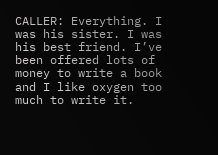CALLER: Everything. I was his sister. I was his best friend. I’ve been offered lots of money to write a book and I like oxygen too much to write it.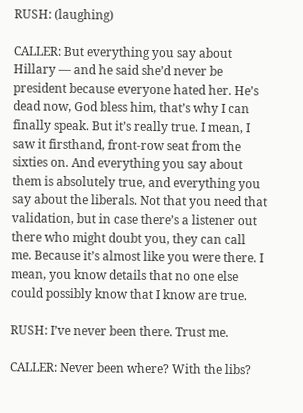RUSH: (laughing)

CALLER: But everything you say about Hillary — and he said she’d never be president because everyone hated her. He’s dead now, God bless him, that’s why I can finally speak. But it’s really true. I mean, I saw it firsthand, front-row seat from the sixties on. And everything you say about them is absolutely true, and everything you say about the liberals. Not that you need that validation, but in case there’s a listener out there who might doubt you, they can call me. Because it’s almost like you were there. I mean, you know details that no one else could possibly know that I know are true.

RUSH: I’ve never been there. Trust me.

CALLER: Never been where? With the libs?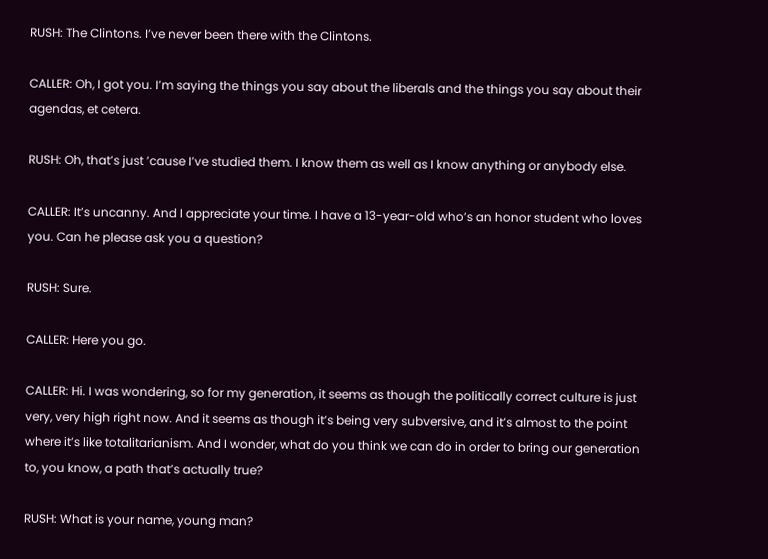RUSH: The Clintons. I’ve never been there with the Clintons.

CALLER: Oh, I got you. I’m saying the things you say about the liberals and the things you say about their agendas, et cetera.

RUSH: Oh, that’s just ’cause I’ve studied them. I know them as well as I know anything or anybody else.

CALLER: It’s uncanny. And I appreciate your time. I have a 13-year-old who’s an honor student who loves you. Can he please ask you a question?

RUSH: Sure.

CALLER: Here you go.

CALLER: Hi. I was wondering, so for my generation, it seems as though the politically correct culture is just very, very high right now. And it seems as though it’s being very subversive, and it’s almost to the point where it’s like totalitarianism. And I wonder, what do you think we can do in order to bring our generation to, you know, a path that’s actually true?

RUSH: What is your name, young man?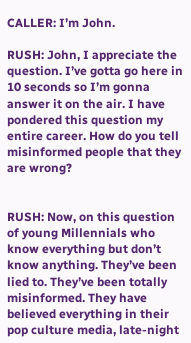CALLER: I’m John.

RUSH: John, I appreciate the question. I’ve gotta go here in 10 seconds so I’m gonna answer it on the air. I have pondered this question my entire career. How do you tell misinformed people that they are wrong?


RUSH: Now, on this question of young Millennials who know everything but don’t know anything. They’ve been lied to. They’ve been totally misinformed. They have believed everything in their pop culture media, late-night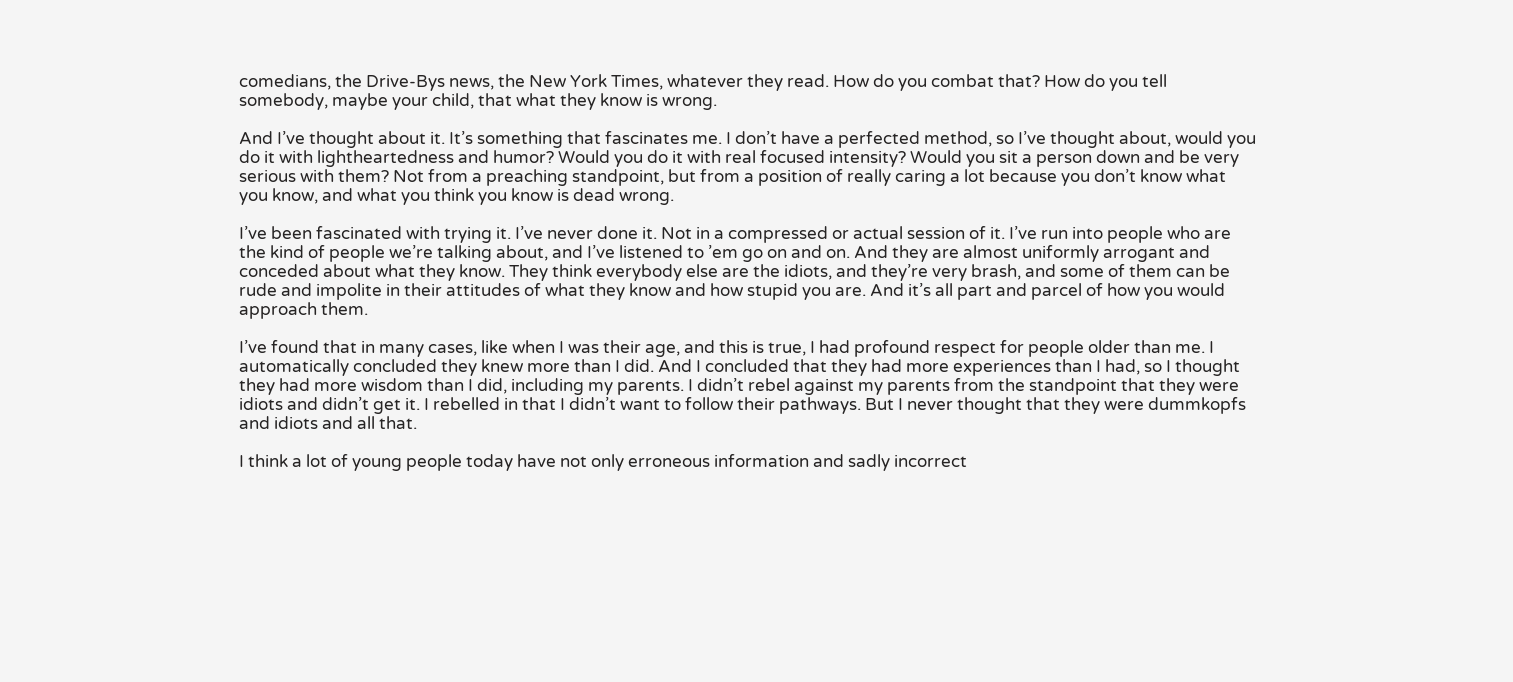comedians, the Drive-Bys news, the New York Times, whatever they read. How do you combat that? How do you tell somebody, maybe your child, that what they know is wrong.

And I’ve thought about it. It’s something that fascinates me. I don’t have a perfected method, so I’ve thought about, would you do it with lightheartedness and humor? Would you do it with real focused intensity? Would you sit a person down and be very serious with them? Not from a preaching standpoint, but from a position of really caring a lot because you don’t know what you know, and what you think you know is dead wrong.

I’ve been fascinated with trying it. I’ve never done it. Not in a compressed or actual session of it. I’ve run into people who are the kind of people we’re talking about, and I’ve listened to ’em go on and on. And they are almost uniformly arrogant and conceded about what they know. They think everybody else are the idiots, and they’re very brash, and some of them can be rude and impolite in their attitudes of what they know and how stupid you are. And it’s all part and parcel of how you would approach them.

I’ve found that in many cases, like when I was their age, and this is true, I had profound respect for people older than me. I automatically concluded they knew more than I did. And I concluded that they had more experiences than I had, so I thought they had more wisdom than I did, including my parents. I didn’t rebel against my parents from the standpoint that they were idiots and didn’t get it. I rebelled in that I didn’t want to follow their pathways. But I never thought that they were dummkopfs and idiots and all that.

I think a lot of young people today have not only erroneous information and sadly incorrect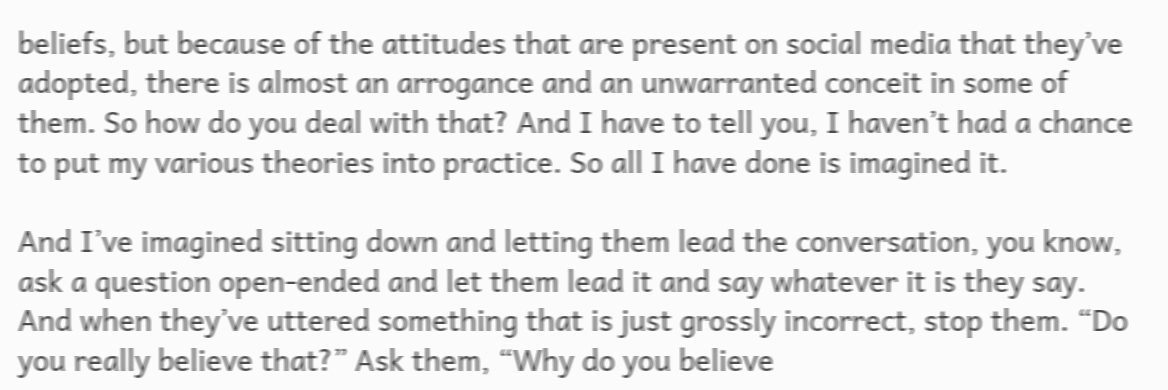beliefs, but because of the attitudes that are present on social media that they’ve adopted, there is almost an arrogance and an unwarranted conceit in some of them. So how do you deal with that? And I have to tell you, I haven’t had a chance to put my various theories into practice. So all I have done is imagined it.

And I’ve imagined sitting down and letting them lead the conversation, you know, ask a question open-ended and let them lead it and say whatever it is they say. And when they’ve uttered something that is just grossly incorrect, stop them. “Do you really believe that?” Ask them, “Why do you believe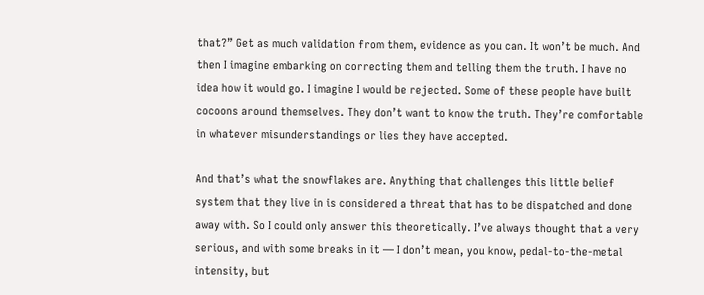that?” Get as much validation from them, evidence as you can. It won’t be much. And then I imagine embarking on correcting them and telling them the truth. I have no idea how it would go. I imagine I would be rejected. Some of these people have built cocoons around themselves. They don’t want to know the truth. They’re comfortable in whatever misunderstandings or lies they have accepted.

And that’s what the snowflakes are. Anything that challenges this little belief system that they live in is considered a threat that has to be dispatched and done away with. So I could only answer this theoretically. I’ve always thought that a very serious, and with some breaks in it — I don’t mean, you know, pedal-to-the-metal intensity, but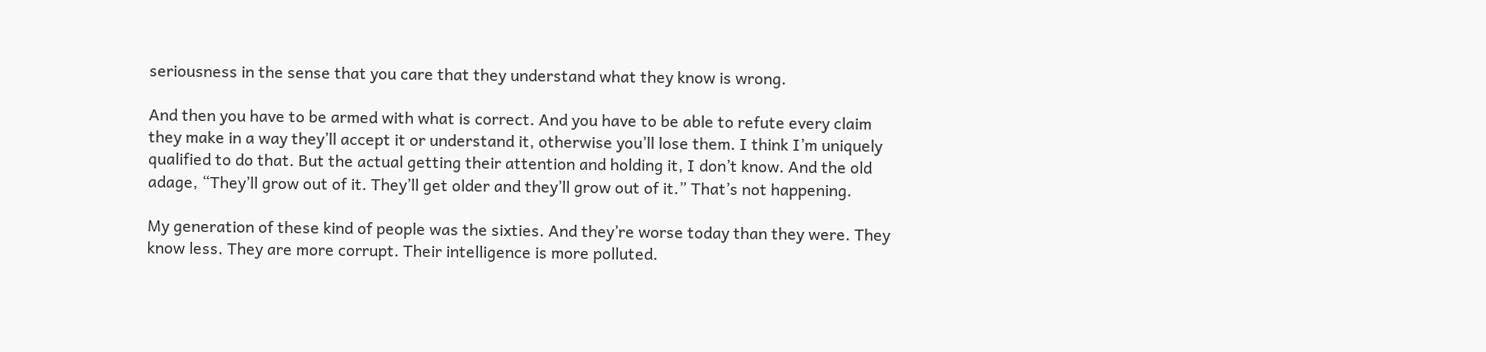seriousness in the sense that you care that they understand what they know is wrong.

And then you have to be armed with what is correct. And you have to be able to refute every claim they make in a way they’ll accept it or understand it, otherwise you’ll lose them. I think I’m uniquely qualified to do that. But the actual getting their attention and holding it, I don’t know. And the old adage, “They’ll grow out of it. They’ll get older and they’ll grow out of it.” That’s not happening.

My generation of these kind of people was the sixties. And they’re worse today than they were. They know less. They are more corrupt. Their intelligence is more polluted.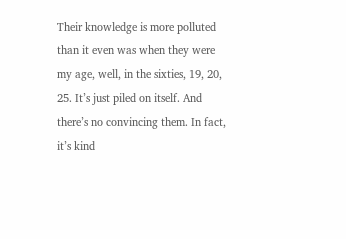Their knowledge is more polluted than it even was when they were my age, well, in the sixties, 19, 20, 25. It’s just piled on itself. And there’s no convincing them. In fact, it’s kind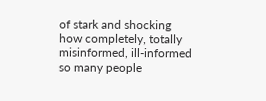of stark and shocking how completely, totally misinformed, ill-informed so many people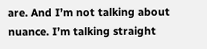are. And I’m not talking about nuance. I’m talking straight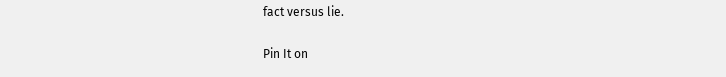fact versus lie.

Pin It on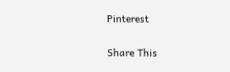Pinterest

Share This